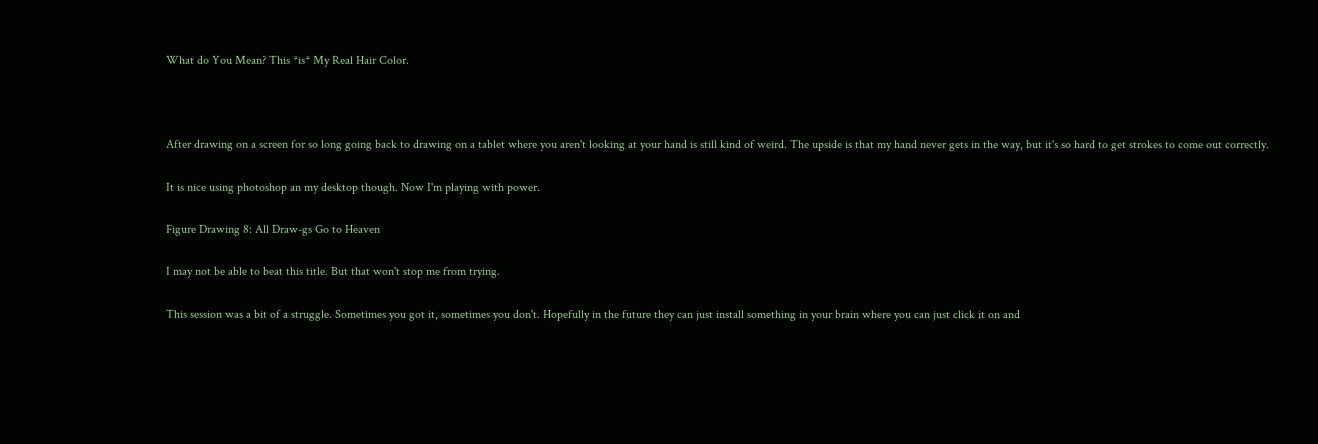What do You Mean? This *is* My Real Hair Color.



After drawing on a screen for so long going back to drawing on a tablet where you aren't looking at your hand is still kind of weird. The upside is that my hand never gets in the way, but it's so hard to get strokes to come out correctly.

It is nice using photoshop an my desktop though. Now I'm playing with power.

Figure Drawing 8: All Draw-gs Go to Heaven

I may not be able to beat this title. But that won't stop me from trying.

This session was a bit of a struggle. Sometimes you got it, sometimes you don't. Hopefully in the future they can just install something in your brain where you can just click it on and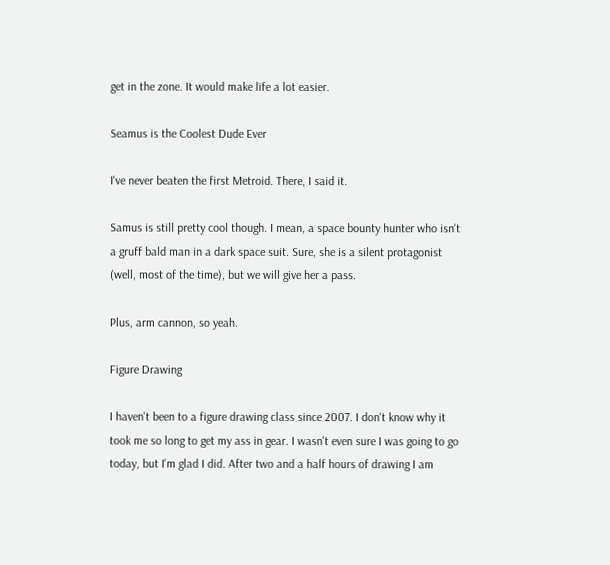get in the zone. It would make life a lot easier.

Seamus is the Coolest Dude Ever

I've never beaten the first Metroid. There, I said it.

Samus is still pretty cool though. I mean, a space bounty hunter who isn't a gruff bald man in a dark space suit. Sure, she is a silent protagonist (well, most of the time), but we will give her a pass.

Plus, arm cannon, so yeah.

Figure Drawing

I haven't been to a figure drawing class since 2007. I don't know why it took me so long to get my ass in gear. I wasn't even sure I was going to go today, but I'm glad I did. After two and a half hours of drawing I am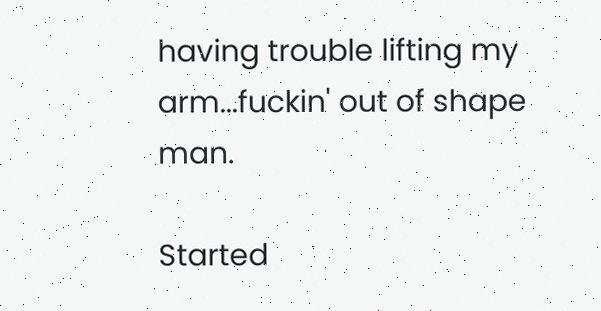having trouble lifting my arm...fuckin' out of shape man.

Started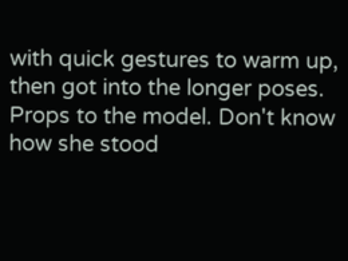with quick gestures to warm up, then got into the longer poses. Props to the model. Don't know how she stood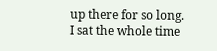up there for so long. I sat the whole time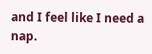and I feel like I need a nap.